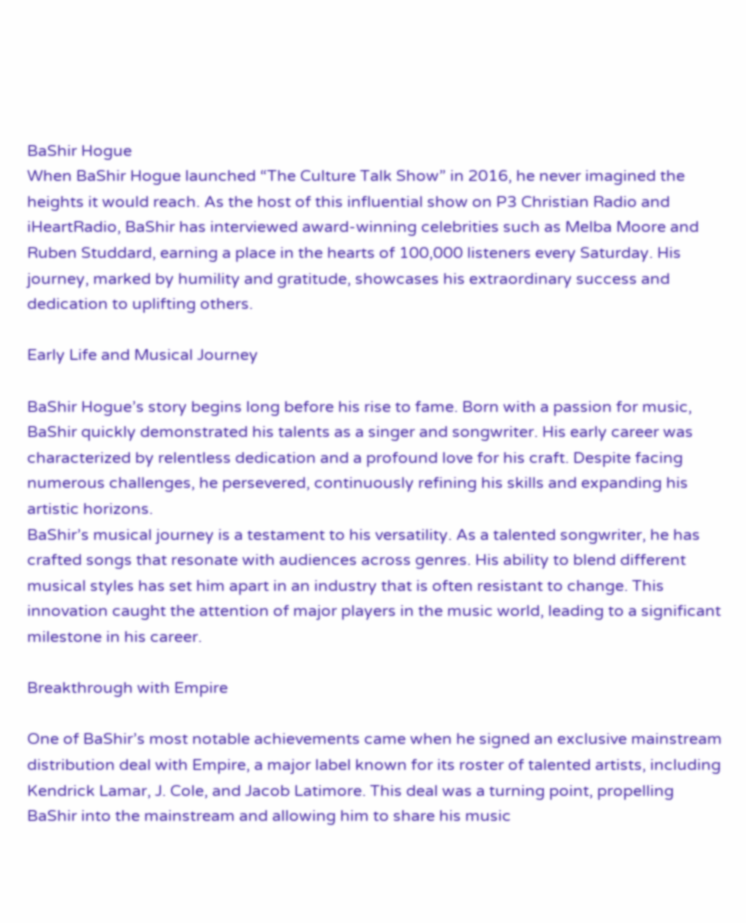BaShir Hogue
When BaShir Hogue launched “The Culture Talk Show” in 2016, he never imagined the heights it would reach. As the host of this influential show on P3 Christian Radio and iHeartRadio, BaShir has interviewed award-winning celebrities such as Melba Moore and Ruben Studdard, earning a place in the hearts of 100,000 listeners every Saturday. His journey, marked by humility and gratitude, showcases his extraordinary success and dedication to uplifting others.

Early Life and Musical Journey

BaShir Hogue’s story begins long before his rise to fame. Born with a passion for music, BaShir quickly demonstrated his talents as a singer and songwriter. His early career was characterized by relentless dedication and a profound love for his craft. Despite facing numerous challenges, he persevered, continuously refining his skills and expanding his artistic horizons.
BaShir’s musical journey is a testament to his versatility. As a talented songwriter, he has crafted songs that resonate with audiences across genres. His ability to blend different musical styles has set him apart in an industry that is often resistant to change. This innovation caught the attention of major players in the music world, leading to a significant milestone in his career.

Breakthrough with Empire

One of BaShir’s most notable achievements came when he signed an exclusive mainstream distribution deal with Empire, a major label known for its roster of talented artists, including Kendrick Lamar, J. Cole, and Jacob Latimore. This deal was a turning point, propelling BaShir into the mainstream and allowing him to share his music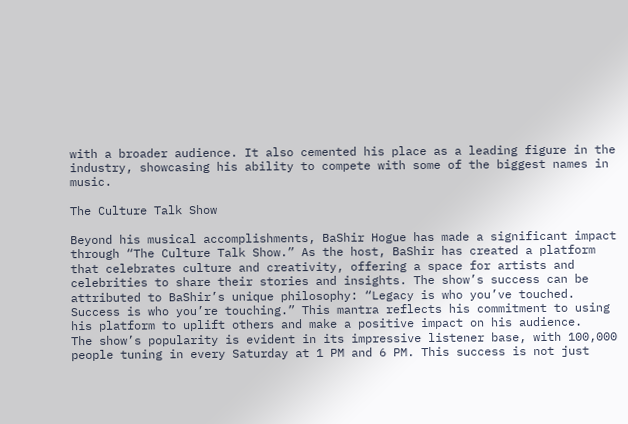with a broader audience. It also cemented his place as a leading figure in the industry, showcasing his ability to compete with some of the biggest names in music.

The Culture Talk Show

Beyond his musical accomplishments, BaShir Hogue has made a significant impact through “The Culture Talk Show.” As the host, BaShir has created a platform that celebrates culture and creativity, offering a space for artists and celebrities to share their stories and insights. The show’s success can be attributed to BaShir’s unique philosophy: “Legacy is who you’ve touched. Success is who you’re touching.” This mantra reflects his commitment to using his platform to uplift others and make a positive impact on his audience.
The show’s popularity is evident in its impressive listener base, with 100,000 people tuning in every Saturday at 1 PM and 6 PM. This success is not just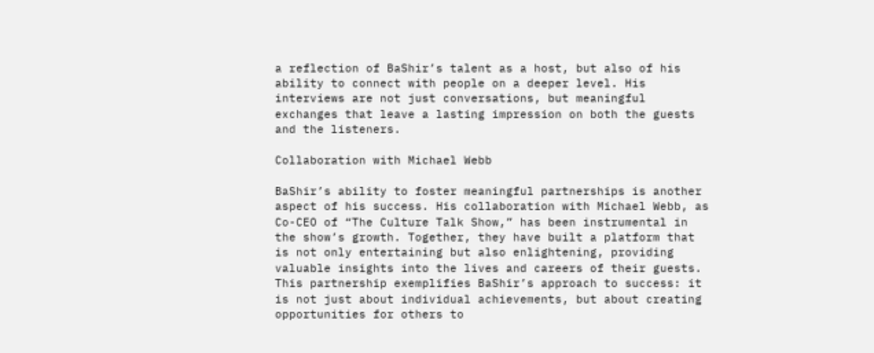a reflection of BaShir’s talent as a host, but also of his ability to connect with people on a deeper level. His interviews are not just conversations, but meaningful exchanges that leave a lasting impression on both the guests and the listeners.

Collaboration with Michael Webb

BaShir’s ability to foster meaningful partnerships is another aspect of his success. His collaboration with Michael Webb, as Co-CEO of “The Culture Talk Show,” has been instrumental in the show’s growth. Together, they have built a platform that is not only entertaining but also enlightening, providing valuable insights into the lives and careers of their guests.
This partnership exemplifies BaShir’s approach to success: it is not just about individual achievements, but about creating opportunities for others to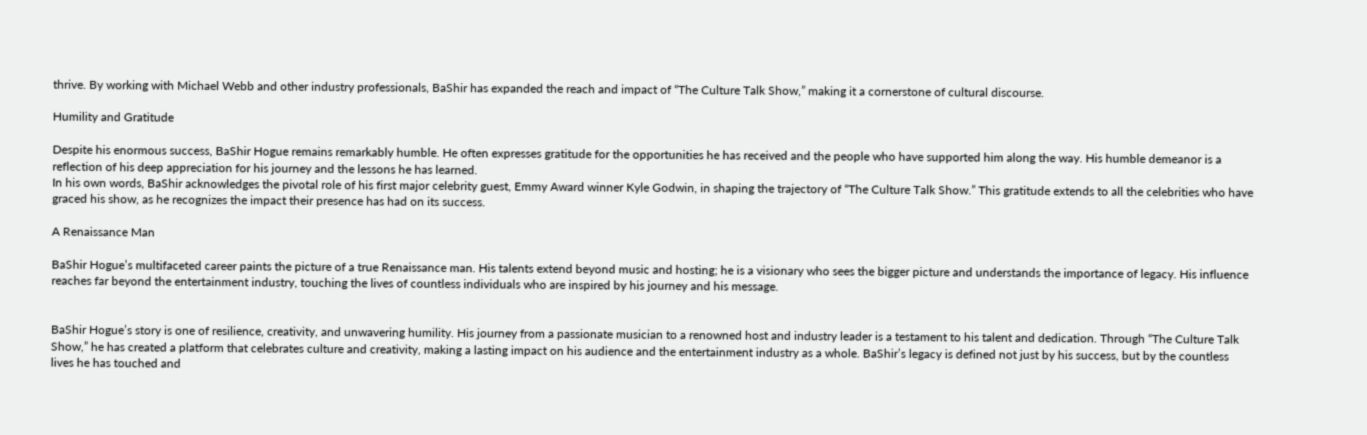thrive. By working with Michael Webb and other industry professionals, BaShir has expanded the reach and impact of “The Culture Talk Show,” making it a cornerstone of cultural discourse.

Humility and Gratitude

Despite his enormous success, BaShir Hogue remains remarkably humble. He often expresses gratitude for the opportunities he has received and the people who have supported him along the way. His humble demeanor is a reflection of his deep appreciation for his journey and the lessons he has learned.
In his own words, BaShir acknowledges the pivotal role of his first major celebrity guest, Emmy Award winner Kyle Godwin, in shaping the trajectory of “The Culture Talk Show.” This gratitude extends to all the celebrities who have graced his show, as he recognizes the impact their presence has had on its success.

A Renaissance Man

BaShir Hogue’s multifaceted career paints the picture of a true Renaissance man. His talents extend beyond music and hosting; he is a visionary who sees the bigger picture and understands the importance of legacy. His influence reaches far beyond the entertainment industry, touching the lives of countless individuals who are inspired by his journey and his message.


BaShir Hogue’s story is one of resilience, creativity, and unwavering humility. His journey from a passionate musician to a renowned host and industry leader is a testament to his talent and dedication. Through “The Culture Talk Show,” he has created a platform that celebrates culture and creativity, making a lasting impact on his audience and the entertainment industry as a whole. BaShir’s legacy is defined not just by his success, but by the countless lives he has touched and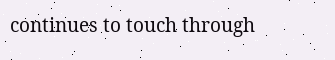continues to touch through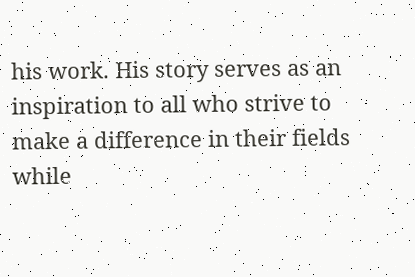his work. His story serves as an inspiration to all who strive to make a difference in their fields while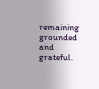remaining grounded and grateful.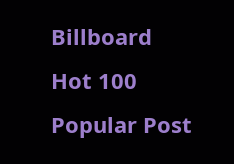Billboard Hot 100
Popular Post